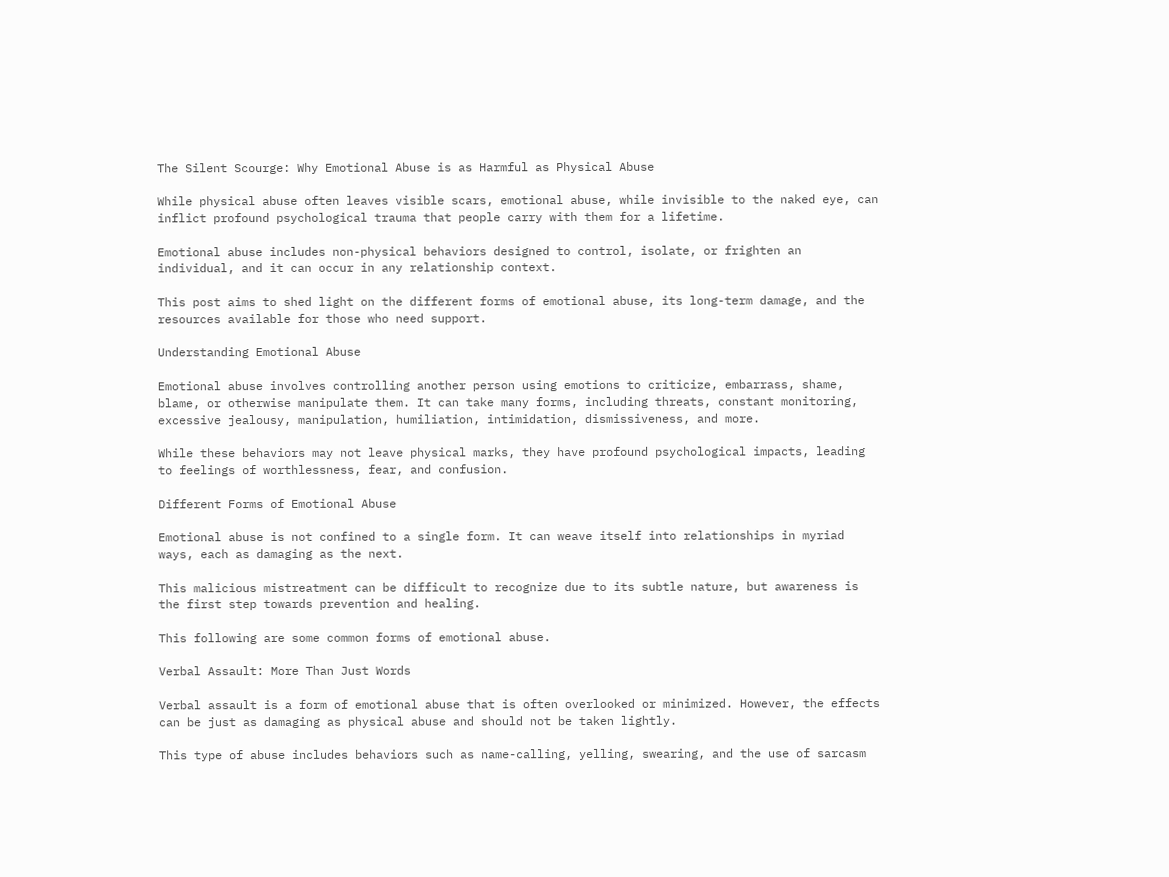The Silent Scourge: Why Emotional Abuse is as Harmful as Physical Abuse

While physical abuse often leaves visible scars, emotional abuse, while invisible to the naked eye, can inflict profound psychological trauma that people carry with them for a lifetime.

Emotional abuse includes non-physical behaviors designed to control, isolate, or frighten an individual, and it can occur in any relationship context.

This post aims to shed light on the different forms of emotional abuse, its long-term damage, and the resources available for those who need support.

Understanding Emotional Abuse

Emotional abuse involves controlling another person using emotions to criticize, embarrass, shame, blame, or otherwise manipulate them. It can take many forms, including threats, constant monitoring, excessive jealousy, manipulation, humiliation, intimidation, dismissiveness, and more.

While these behaviors may not leave physical marks, they have profound psychological impacts, leading to feelings of worthlessness, fear, and confusion.

Different Forms of Emotional Abuse

Emotional abuse is not confined to a single form. It can weave itself into relationships in myriad ways, each as damaging as the next.

This malicious mistreatment can be difficult to recognize due to its subtle nature, but awareness is the first step towards prevention and healing.

This following are some common forms of emotional abuse.

Verbal Assault: More Than Just Words

Verbal assault is a form of emotional abuse that is often overlooked or minimized. However, the effects can be just as damaging as physical abuse and should not be taken lightly.

This type of abuse includes behaviors such as name-calling, yelling, swearing, and the use of sarcasm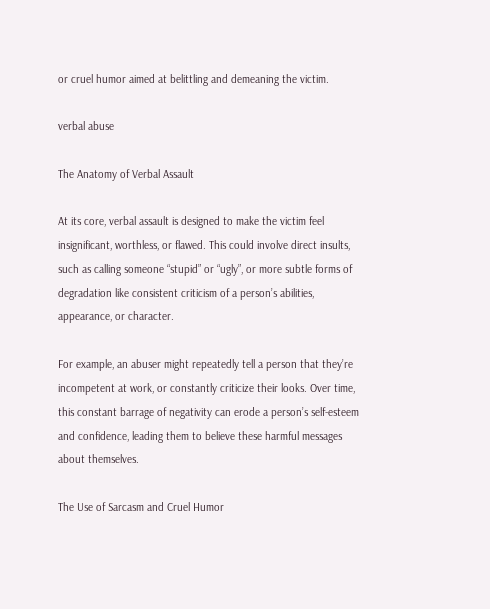or cruel humor aimed at belittling and demeaning the victim.

verbal abuse

The Anatomy of Verbal Assault

At its core, verbal assault is designed to make the victim feel insignificant, worthless, or flawed. This could involve direct insults, such as calling someone “stupid” or “ugly”, or more subtle forms of degradation like consistent criticism of a person’s abilities, appearance, or character.

For example, an abuser might repeatedly tell a person that they’re incompetent at work, or constantly criticize their looks. Over time, this constant barrage of negativity can erode a person’s self-esteem and confidence, leading them to believe these harmful messages about themselves.

The Use of Sarcasm and Cruel Humor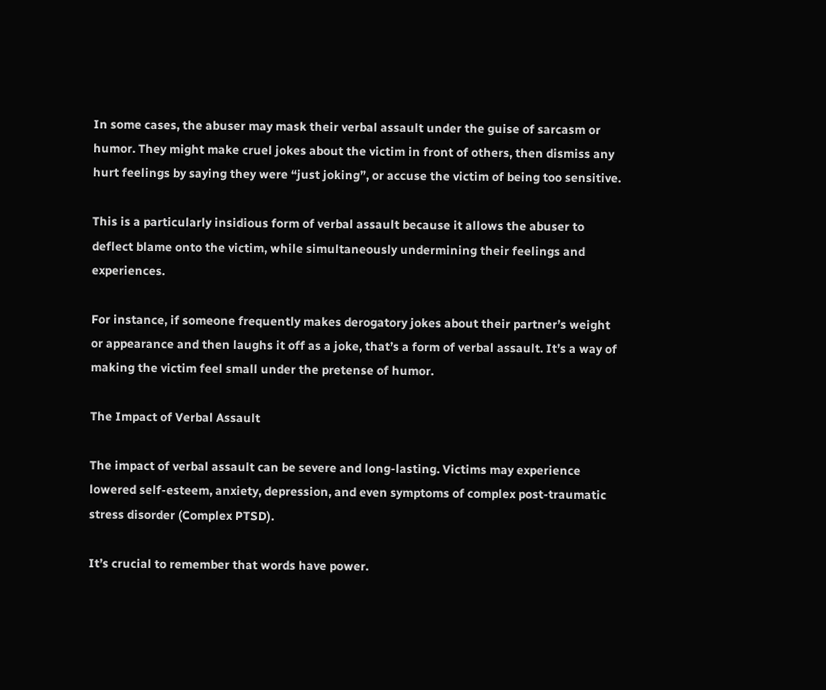In some cases, the abuser may mask their verbal assault under the guise of sarcasm or humor. They might make cruel jokes about the victim in front of others, then dismiss any hurt feelings by saying they were “just joking”, or accuse the victim of being too sensitive.

This is a particularly insidious form of verbal assault because it allows the abuser to deflect blame onto the victim, while simultaneously undermining their feelings and experiences.

For instance, if someone frequently makes derogatory jokes about their partner’s weight or appearance and then laughs it off as a joke, that’s a form of verbal assault. It’s a way of making the victim feel small under the pretense of humor.

The Impact of Verbal Assault

The impact of verbal assault can be severe and long-lasting. Victims may experience lowered self-esteem, anxiety, depression, and even symptoms of complex post-traumatic stress disorder (Complex PTSD).

It’s crucial to remember that words have power.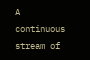A continuous stream of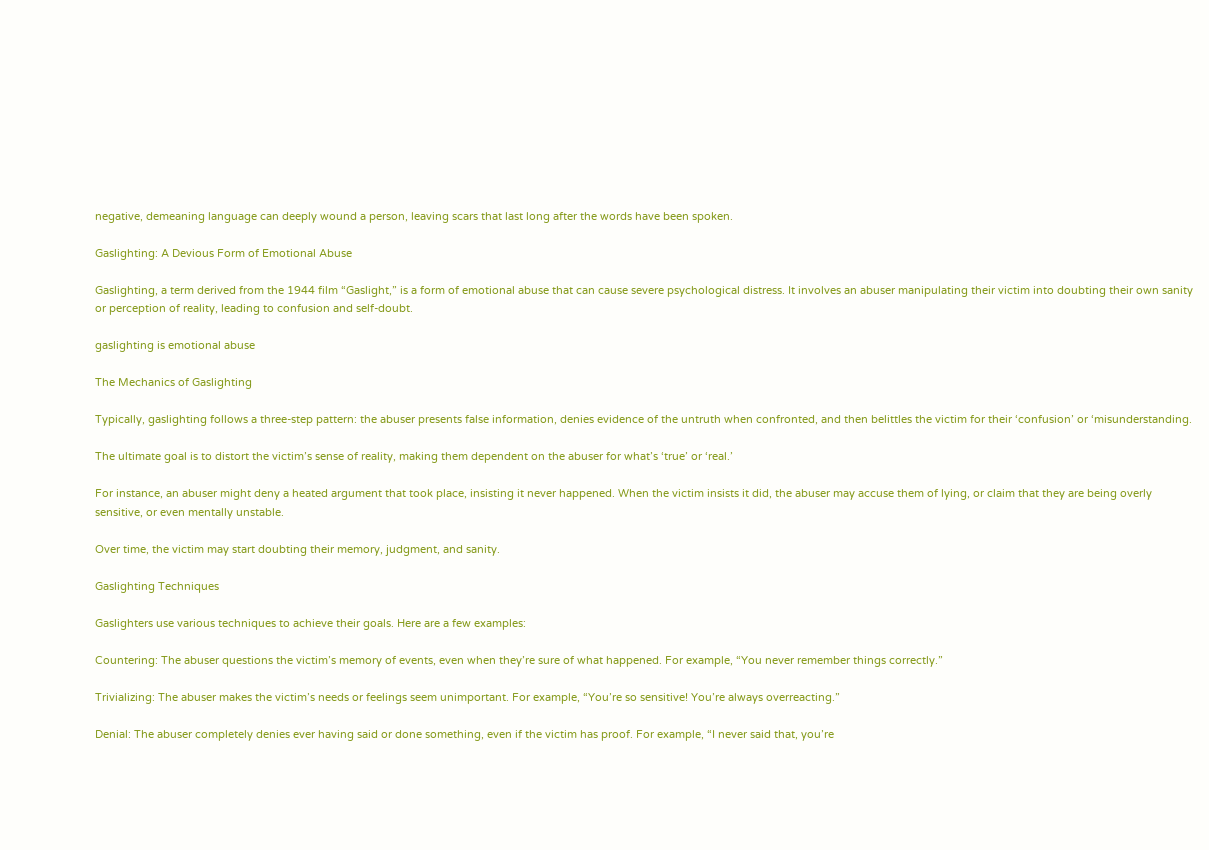negative, demeaning language can deeply wound a person, leaving scars that last long after the words have been spoken.

Gaslighting: A Devious Form of Emotional Abuse

Gaslighting, a term derived from the 1944 film “Gaslight,” is a form of emotional abuse that can cause severe psychological distress. It involves an abuser manipulating their victim into doubting their own sanity or perception of reality, leading to confusion and self-doubt.

gaslighting is emotional abuse

The Mechanics of Gaslighting

Typically, gaslighting follows a three-step pattern: the abuser presents false information, denies evidence of the untruth when confronted, and then belittles the victim for their ‘confusion’ or ‘misunderstanding.

The ultimate goal is to distort the victim’s sense of reality, making them dependent on the abuser for what’s ‘true’ or ‘real.’

For instance, an abuser might deny a heated argument that took place, insisting it never happened. When the victim insists it did, the abuser may accuse them of lying, or claim that they are being overly sensitive, or even mentally unstable.

Over time, the victim may start doubting their memory, judgment, and sanity.

Gaslighting Techniques

Gaslighters use various techniques to achieve their goals. Here are a few examples:

Countering: The abuser questions the victim’s memory of events, even when they’re sure of what happened. For example, “You never remember things correctly.”

Trivializing: The abuser makes the victim’s needs or feelings seem unimportant. For example, “You’re so sensitive! You’re always overreacting.”

Denial: The abuser completely denies ever having said or done something, even if the victim has proof. For example, “I never said that, you’re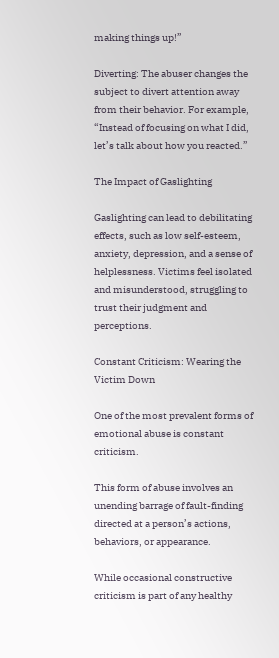making things up!”

Diverting: The abuser changes the subject to divert attention away from their behavior. For example, “Instead of focusing on what I did, let’s talk about how you reacted.”

The Impact of Gaslighting

Gaslighting can lead to debilitating effects, such as low self-esteem, anxiety, depression, and a sense of helplessness. Victims feel isolated and misunderstood, struggling to trust their judgment and perceptions.

Constant Criticism: Wearing the Victim Down

One of the most prevalent forms of emotional abuse is constant criticism.

This form of abuse involves an unending barrage of fault-finding directed at a person’s actions, behaviors, or appearance.

While occasional constructive criticism is part of any healthy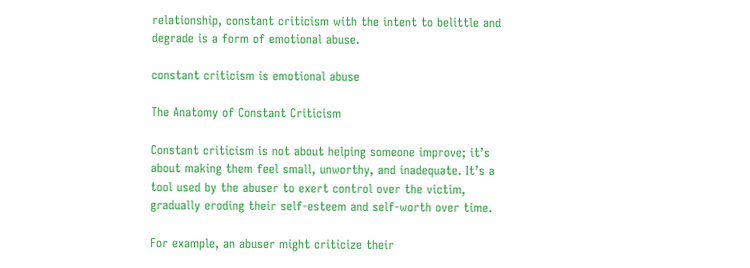relationship, constant criticism with the intent to belittle and degrade is a form of emotional abuse.

constant criticism is emotional abuse

The Anatomy of Constant Criticism

Constant criticism is not about helping someone improve; it’s about making them feel small, unworthy, and inadequate. It’s a tool used by the abuser to exert control over the victim, gradually eroding their self-esteem and self-worth over time.

For example, an abuser might criticize their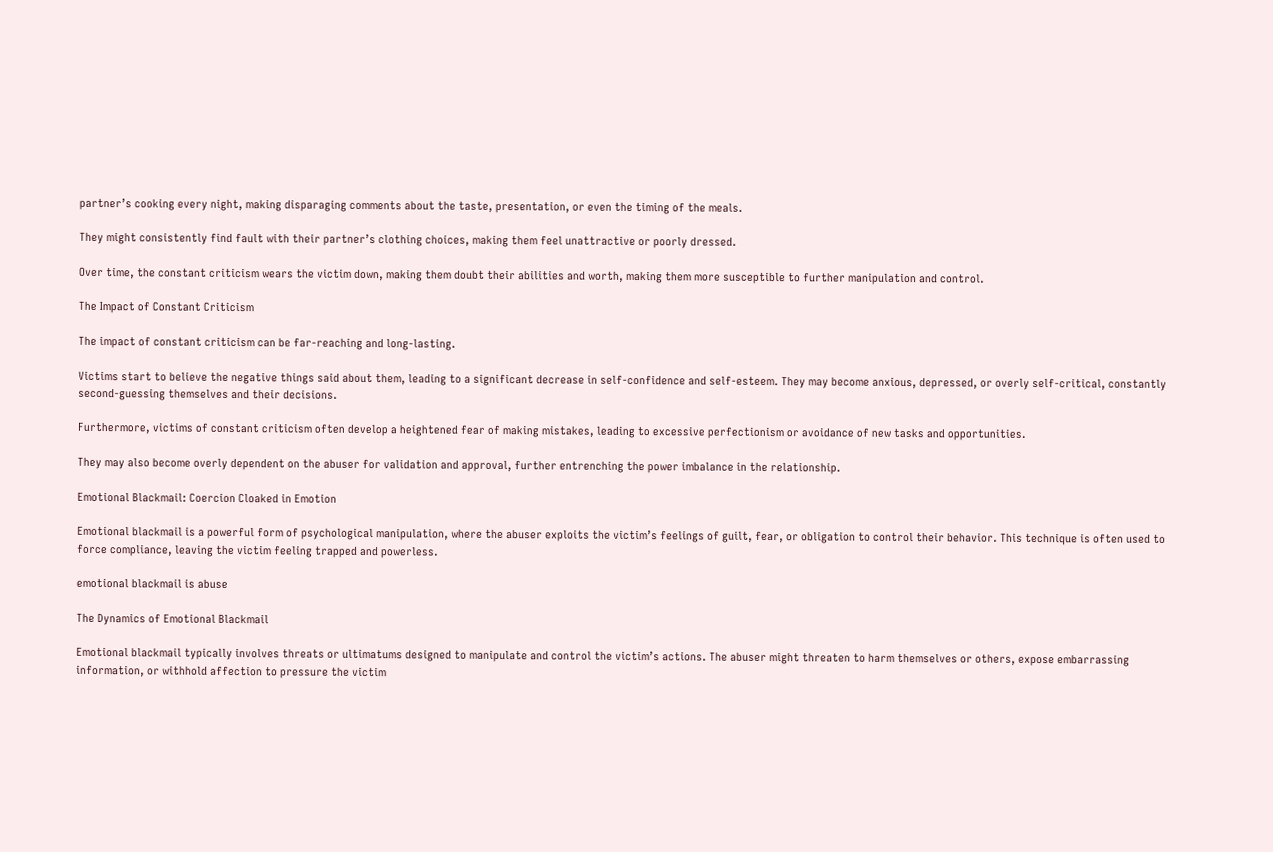partner’s cooking every night, making disparaging comments about the taste, presentation, or even the timing of the meals.

They might consistently find fault with their partner’s clothing choices, making them feel unattractive or poorly dressed.

Over time, the constant criticism wears the victim down, making them doubt their abilities and worth, making them more susceptible to further manipulation and control.

The Impact of Constant Criticism

The impact of constant criticism can be far-reaching and long-lasting.

Victims start to believe the negative things said about them, leading to a significant decrease in self-confidence and self-esteem. They may become anxious, depressed, or overly self-critical, constantly second-guessing themselves and their decisions.

Furthermore, victims of constant criticism often develop a heightened fear of making mistakes, leading to excessive perfectionism or avoidance of new tasks and opportunities.

They may also become overly dependent on the abuser for validation and approval, further entrenching the power imbalance in the relationship.

Emotional Blackmail: Coercion Cloaked in Emotion

Emotional blackmail is a powerful form of psychological manipulation, where the abuser exploits the victim’s feelings of guilt, fear, or obligation to control their behavior. This technique is often used to force compliance, leaving the victim feeling trapped and powerless.

emotional blackmail is abuse

The Dynamics of Emotional Blackmail

Emotional blackmail typically involves threats or ultimatums designed to manipulate and control the victim’s actions. The abuser might threaten to harm themselves or others, expose embarrassing information, or withhold affection to pressure the victim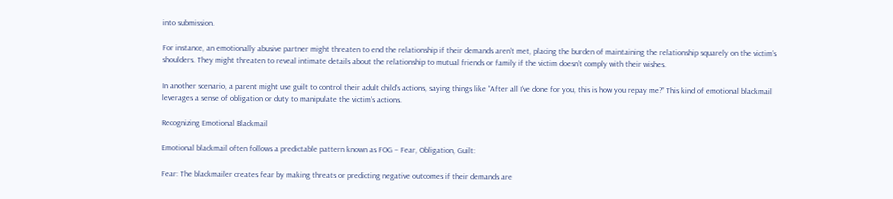into submission.

For instance, an emotionally abusive partner might threaten to end the relationship if their demands aren’t met, placing the burden of maintaining the relationship squarely on the victim’s shoulders. They might threaten to reveal intimate details about the relationship to mutual friends or family if the victim doesn’t comply with their wishes.

In another scenario, a parent might use guilt to control their adult child’s actions, saying things like “After all I’ve done for you, this is how you repay me?” This kind of emotional blackmail leverages a sense of obligation or duty to manipulate the victim’s actions.

Recognizing Emotional Blackmail

Emotional blackmail often follows a predictable pattern known as FOG – Fear, Obligation, Guilt:

Fear: The blackmailer creates fear by making threats or predicting negative outcomes if their demands are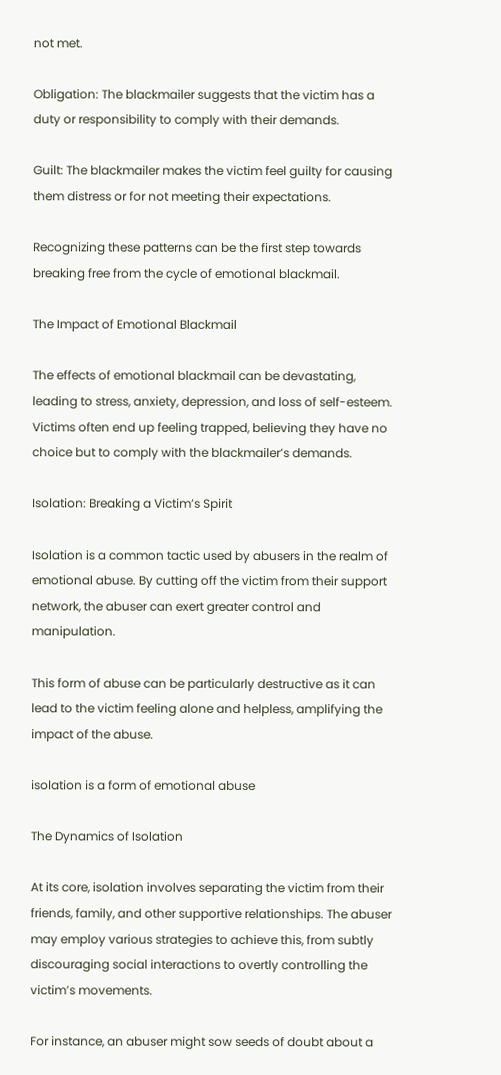not met.

Obligation: The blackmailer suggests that the victim has a duty or responsibility to comply with their demands.

Guilt: The blackmailer makes the victim feel guilty for causing them distress or for not meeting their expectations.

Recognizing these patterns can be the first step towards breaking free from the cycle of emotional blackmail.

The Impact of Emotional Blackmail

The effects of emotional blackmail can be devastating, leading to stress, anxiety, depression, and loss of self-esteem. Victims often end up feeling trapped, believing they have no choice but to comply with the blackmailer’s demands.

Isolation: Breaking a Victim’s Spirit

Isolation is a common tactic used by abusers in the realm of emotional abuse. By cutting off the victim from their support network, the abuser can exert greater control and manipulation.

This form of abuse can be particularly destructive as it can lead to the victim feeling alone and helpless, amplifying the impact of the abuse.

isolation is a form of emotional abuse

The Dynamics of Isolation

At its core, isolation involves separating the victim from their friends, family, and other supportive relationships. The abuser may employ various strategies to achieve this, from subtly discouraging social interactions to overtly controlling the victim’s movements.

For instance, an abuser might sow seeds of doubt about a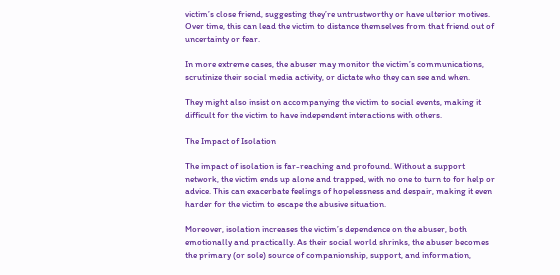victim’s close friend, suggesting they’re untrustworthy or have ulterior motives. Over time, this can lead the victim to distance themselves from that friend out of uncertainty or fear.

In more extreme cases, the abuser may monitor the victim’s communications, scrutinize their social media activity, or dictate who they can see and when.

They might also insist on accompanying the victim to social events, making it difficult for the victim to have independent interactions with others.

The Impact of Isolation

The impact of isolation is far-reaching and profound. Without a support network, the victim ends up alone and trapped, with no one to turn to for help or advice. This can exacerbate feelings of hopelessness and despair, making it even harder for the victim to escape the abusive situation.

Moreover, isolation increases the victim’s dependence on the abuser, both emotionally and practically. As their social world shrinks, the abuser becomes the primary (or sole) source of companionship, support, and information,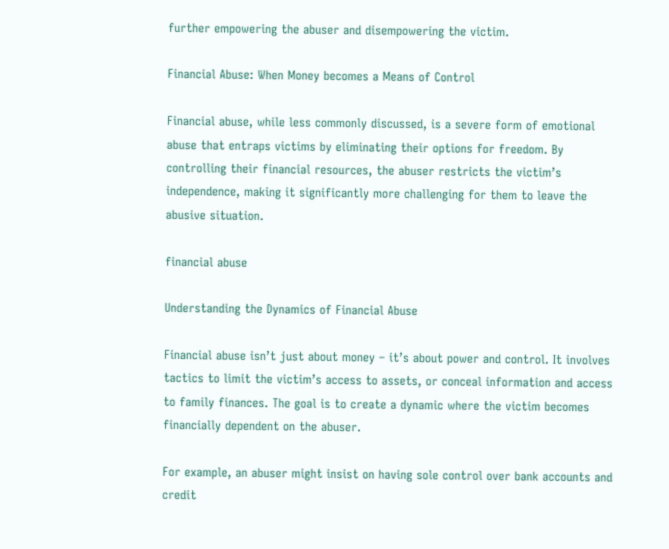further empowering the abuser and disempowering the victim.

Financial Abuse: When Money becomes a Means of Control

Financial abuse, while less commonly discussed, is a severe form of emotional abuse that entraps victims by eliminating their options for freedom. By controlling their financial resources, the abuser restricts the victim’s independence, making it significantly more challenging for them to leave the abusive situation.

financial abuse

Understanding the Dynamics of Financial Abuse

Financial abuse isn’t just about money – it’s about power and control. It involves tactics to limit the victim’s access to assets, or conceal information and access to family finances. The goal is to create a dynamic where the victim becomes financially dependent on the abuser.

For example, an abuser might insist on having sole control over bank accounts and credit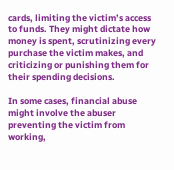cards, limiting the victim’s access to funds. They might dictate how money is spent, scrutinizing every purchase the victim makes, and criticizing or punishing them for their spending decisions.

In some cases, financial abuse might involve the abuser preventing the victim from working,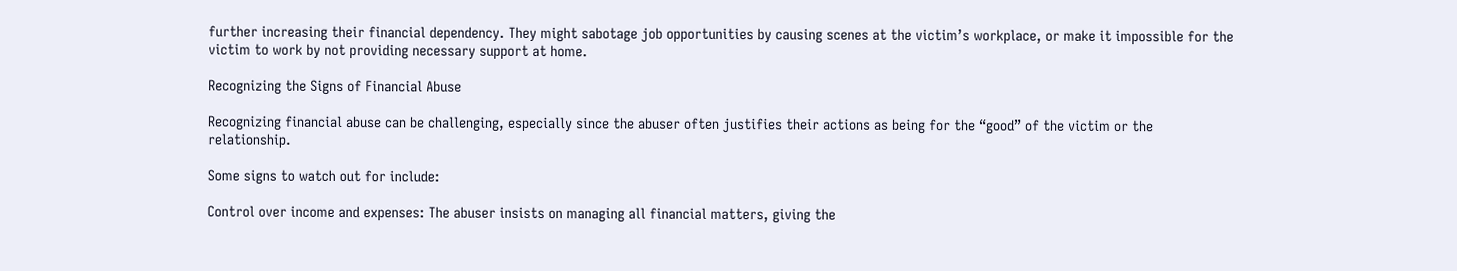further increasing their financial dependency. They might sabotage job opportunities by causing scenes at the victim’s workplace, or make it impossible for the victim to work by not providing necessary support at home.

Recognizing the Signs of Financial Abuse

Recognizing financial abuse can be challenging, especially since the abuser often justifies their actions as being for the “good” of the victim or the relationship.

Some signs to watch out for include:

Control over income and expenses: The abuser insists on managing all financial matters, giving the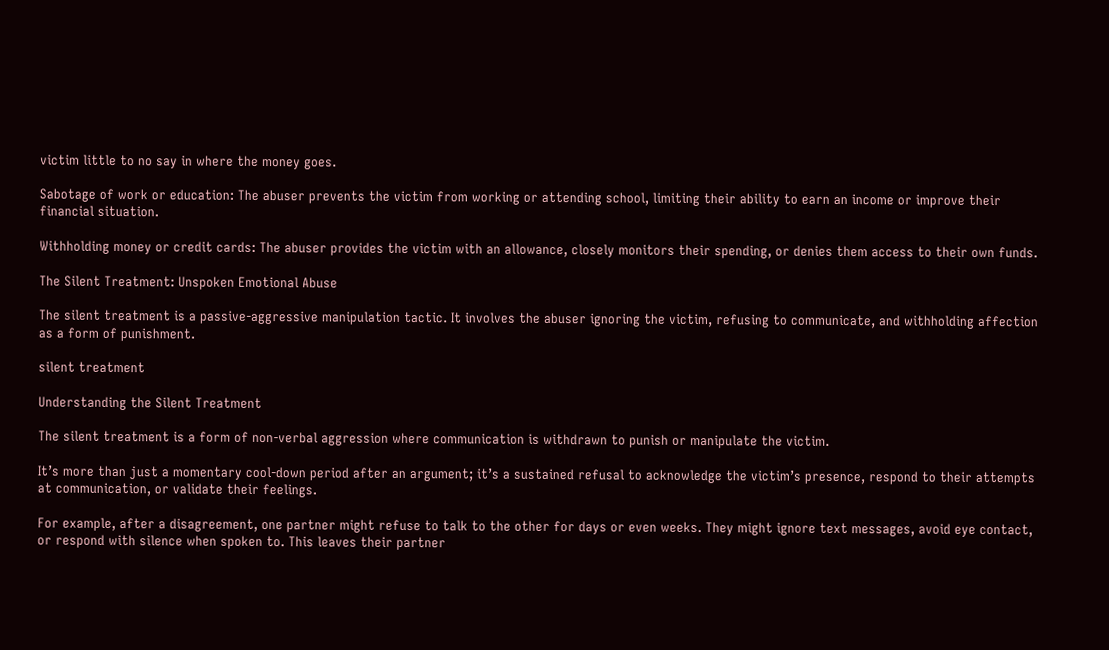victim little to no say in where the money goes.

Sabotage of work or education: The abuser prevents the victim from working or attending school, limiting their ability to earn an income or improve their financial situation.

Withholding money or credit cards: The abuser provides the victim with an allowance, closely monitors their spending, or denies them access to their own funds.

The Silent Treatment: Unspoken Emotional Abuse

The silent treatment is a passive-aggressive manipulation tactic. It involves the abuser ignoring the victim, refusing to communicate, and withholding affection as a form of punishment.

silent treatment

Understanding the Silent Treatment

The silent treatment is a form of non-verbal aggression where communication is withdrawn to punish or manipulate the victim.

It’s more than just a momentary cool-down period after an argument; it’s a sustained refusal to acknowledge the victim’s presence, respond to their attempts at communication, or validate their feelings.

For example, after a disagreement, one partner might refuse to talk to the other for days or even weeks. They might ignore text messages, avoid eye contact, or respond with silence when spoken to. This leaves their partner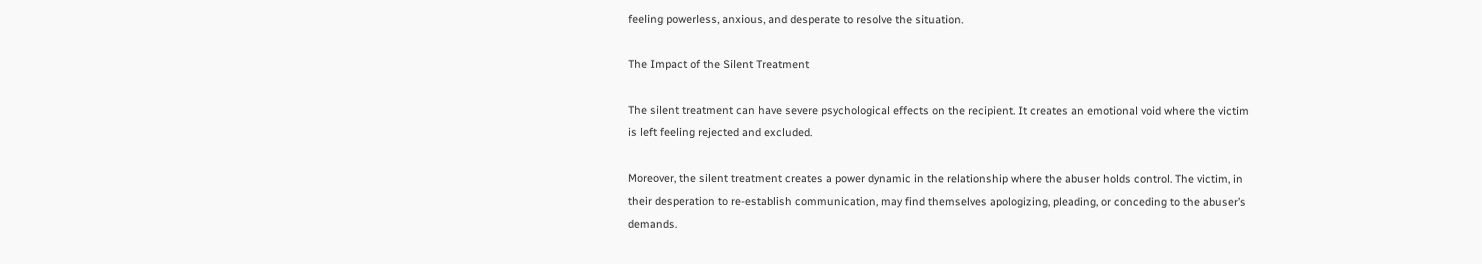feeling powerless, anxious, and desperate to resolve the situation.

The Impact of the Silent Treatment

The silent treatment can have severe psychological effects on the recipient. It creates an emotional void where the victim is left feeling rejected and excluded.

Moreover, the silent treatment creates a power dynamic in the relationship where the abuser holds control. The victim, in their desperation to re-establish communication, may find themselves apologizing, pleading, or conceding to the abuser’s demands.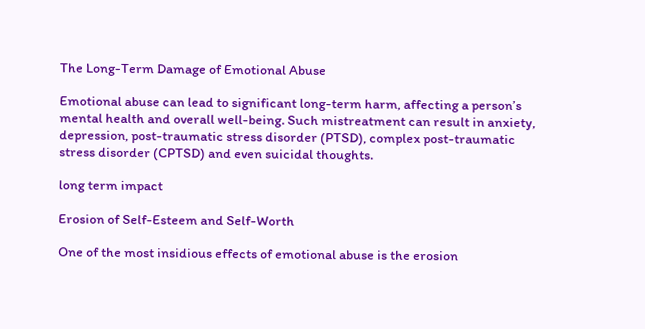The Long-Term Damage of Emotional Abuse

Emotional abuse can lead to significant long-term harm, affecting a person’s mental health and overall well-being. Such mistreatment can result in anxiety, depression, post-traumatic stress disorder (PTSD), complex post-traumatic stress disorder (CPTSD) and even suicidal thoughts.

long term impact

Erosion of Self-Esteem and Self-Worth

One of the most insidious effects of emotional abuse is the erosion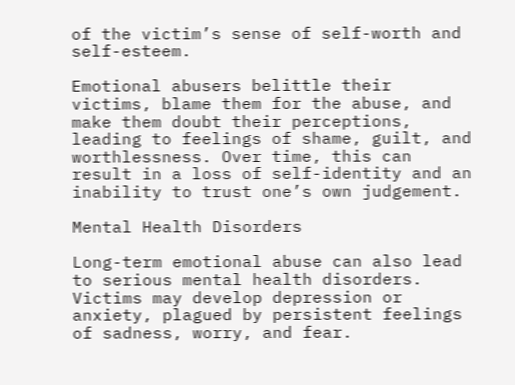of the victim’s sense of self-worth and self-esteem.

Emotional abusers belittle their victims, blame them for the abuse, and make them doubt their perceptions, leading to feelings of shame, guilt, and worthlessness. Over time, this can result in a loss of self-identity and an inability to trust one’s own judgement.

Mental Health Disorders

Long-term emotional abuse can also lead to serious mental health disorders. Victims may develop depression or anxiety, plagued by persistent feelings of sadness, worry, and fear.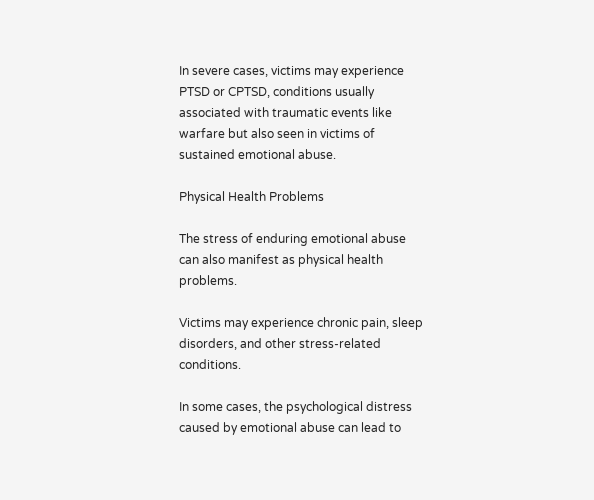In severe cases, victims may experience PTSD or CPTSD, conditions usually associated with traumatic events like warfare but also seen in victims of sustained emotional abuse.

Physical Health Problems

The stress of enduring emotional abuse can also manifest as physical health problems.

Victims may experience chronic pain, sleep disorders, and other stress-related conditions.

In some cases, the psychological distress caused by emotional abuse can lead to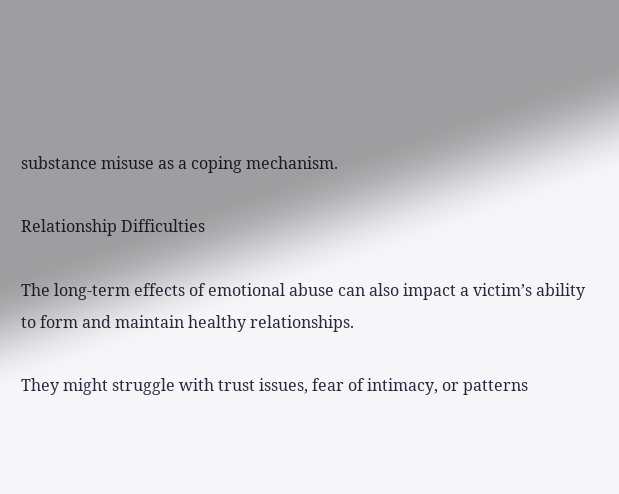substance misuse as a coping mechanism.

Relationship Difficulties

The long-term effects of emotional abuse can also impact a victim’s ability to form and maintain healthy relationships.

They might struggle with trust issues, fear of intimacy, or patterns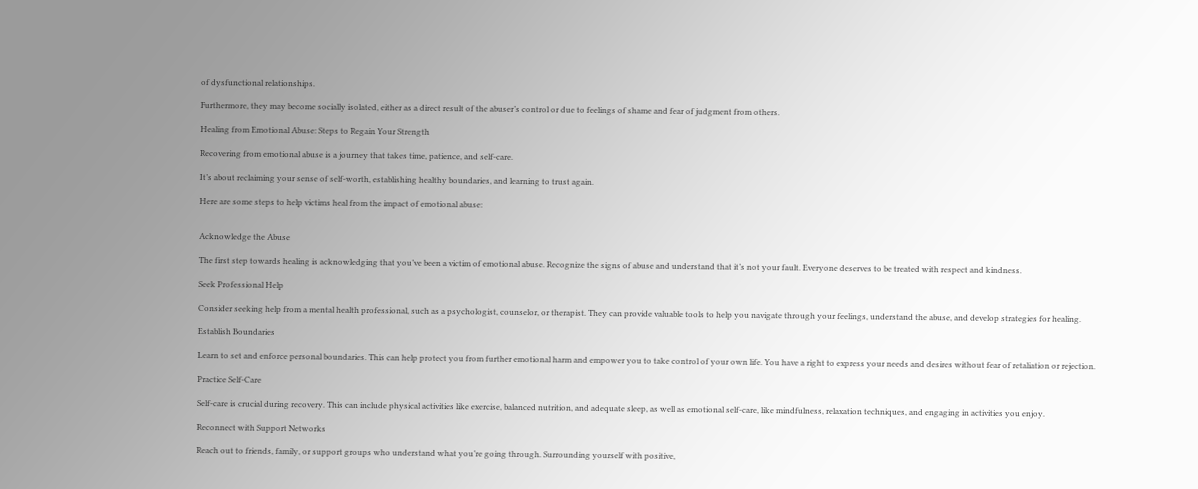of dysfunctional relationships.

Furthermore, they may become socially isolated, either as a direct result of the abuser’s control or due to feelings of shame and fear of judgment from others.

Healing from Emotional Abuse: Steps to Regain Your Strength

Recovering from emotional abuse is a journey that takes time, patience, and self-care.

It’s about reclaiming your sense of self-worth, establishing healthy boundaries, and learning to trust again.

Here are some steps to help victims heal from the impact of emotional abuse:


Acknowledge the Abuse

The first step towards healing is acknowledging that you’ve been a victim of emotional abuse. Recognize the signs of abuse and understand that it’s not your fault. Everyone deserves to be treated with respect and kindness.

Seek Professional Help

Consider seeking help from a mental health professional, such as a psychologist, counselor, or therapist. They can provide valuable tools to help you navigate through your feelings, understand the abuse, and develop strategies for healing.

Establish Boundaries

Learn to set and enforce personal boundaries. This can help protect you from further emotional harm and empower you to take control of your own life. You have a right to express your needs and desires without fear of retaliation or rejection.

Practice Self-Care

Self-care is crucial during recovery. This can include physical activities like exercise, balanced nutrition, and adequate sleep, as well as emotional self-care, like mindfulness, relaxation techniques, and engaging in activities you enjoy.

Reconnect with Support Networks

Reach out to friends, family, or support groups who understand what you’re going through. Surrounding yourself with positive,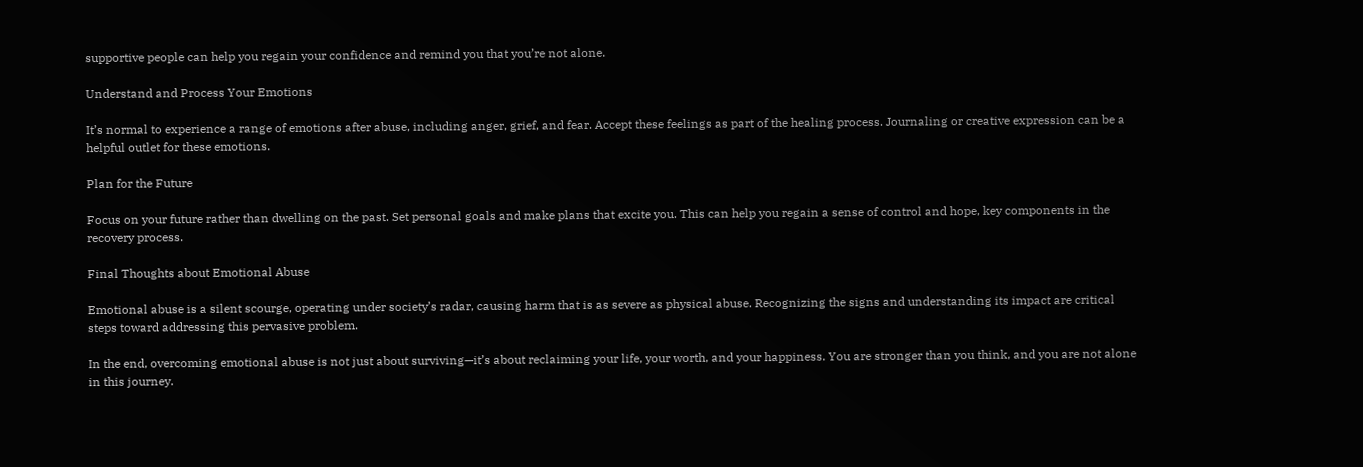supportive people can help you regain your confidence and remind you that you’re not alone.

Understand and Process Your Emotions

It’s normal to experience a range of emotions after abuse, including anger, grief, and fear. Accept these feelings as part of the healing process. Journaling or creative expression can be a helpful outlet for these emotions.

Plan for the Future

Focus on your future rather than dwelling on the past. Set personal goals and make plans that excite you. This can help you regain a sense of control and hope, key components in the recovery process.

Final Thoughts about Emotional Abuse

Emotional abuse is a silent scourge, operating under society’s radar, causing harm that is as severe as physical abuse. Recognizing the signs and understanding its impact are critical steps toward addressing this pervasive problem.

In the end, overcoming emotional abuse is not just about surviving—it’s about reclaiming your life, your worth, and your happiness. You are stronger than you think, and you are not alone in this journey.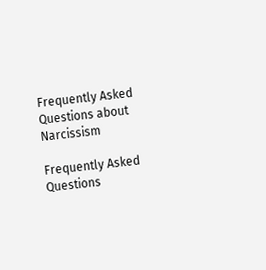Frequently Asked Questions about Narcissism

Frequently Asked Questions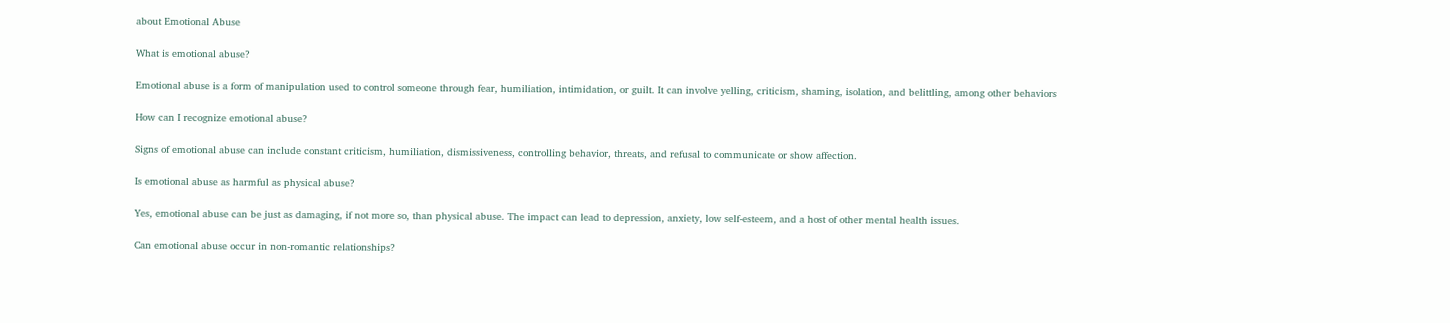about Emotional Abuse

What is emotional abuse?

Emotional abuse is a form of manipulation used to control someone through fear, humiliation, intimidation, or guilt. It can involve yelling, criticism, shaming, isolation, and belittling, among other behaviors

How can I recognize emotional abuse?

Signs of emotional abuse can include constant criticism, humiliation, dismissiveness, controlling behavior, threats, and refusal to communicate or show affection.

Is emotional abuse as harmful as physical abuse?

Yes, emotional abuse can be just as damaging, if not more so, than physical abuse. The impact can lead to depression, anxiety, low self-esteem, and a host of other mental health issues.

Can emotional abuse occur in non-romantic relationships?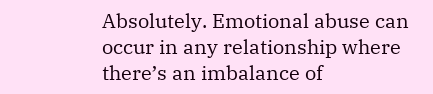Absolutely. Emotional abuse can occur in any relationship where there’s an imbalance of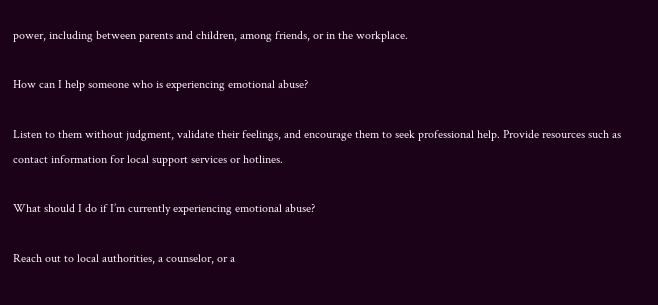power, including between parents and children, among friends, or in the workplace.

How can I help someone who is experiencing emotional abuse?

Listen to them without judgment, validate their feelings, and encourage them to seek professional help. Provide resources such as contact information for local support services or hotlines.

What should I do if I’m currently experiencing emotional abuse?

Reach out to local authorities, a counselor, or a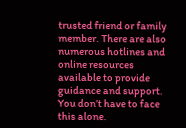trusted friend or family member. There are also numerous hotlines and online resources available to provide guidance and support. You don’t have to face this alone.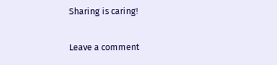Sharing is caring!

Leave a comment